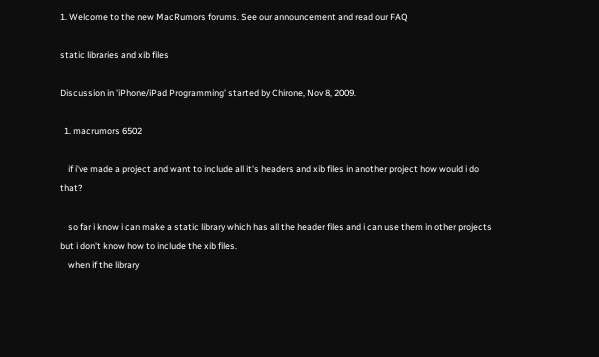1. Welcome to the new MacRumors forums. See our announcement and read our FAQ

static libraries and xib files

Discussion in 'iPhone/iPad Programming' started by Chirone, Nov 8, 2009.

  1. macrumors 6502

    if i've made a project and want to include all it's headers and xib files in another project how would i do that?

    so far i know i can make a static library which has all the header files and i can use them in other projects but i don't know how to include the xib files.
    when if the library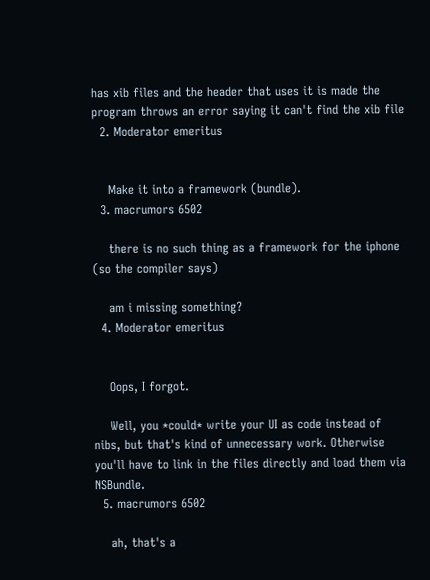has xib files and the header that uses it is made the program throws an error saying it can't find the xib file
  2. Moderator emeritus


    Make it into a framework (bundle).
  3. macrumors 6502

    there is no such thing as a framework for the iphone (so the compiler says)

    am i missing something?
  4. Moderator emeritus


    Oops, I forgot.

    Well, you *could* write your UI as code instead of nibs, but that's kind of unnecessary work. Otherwise you'll have to link in the files directly and load them via NSBundle.
  5. macrumors 6502

    ah, that's a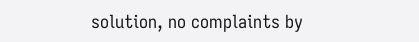solution, no complaints by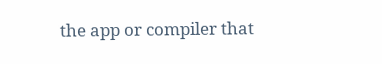the app or compiler that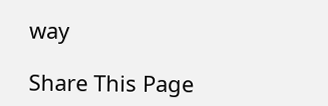way

Share This Page